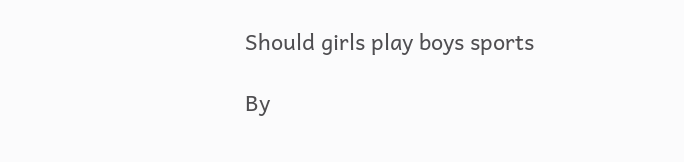Should girls play boys sports

By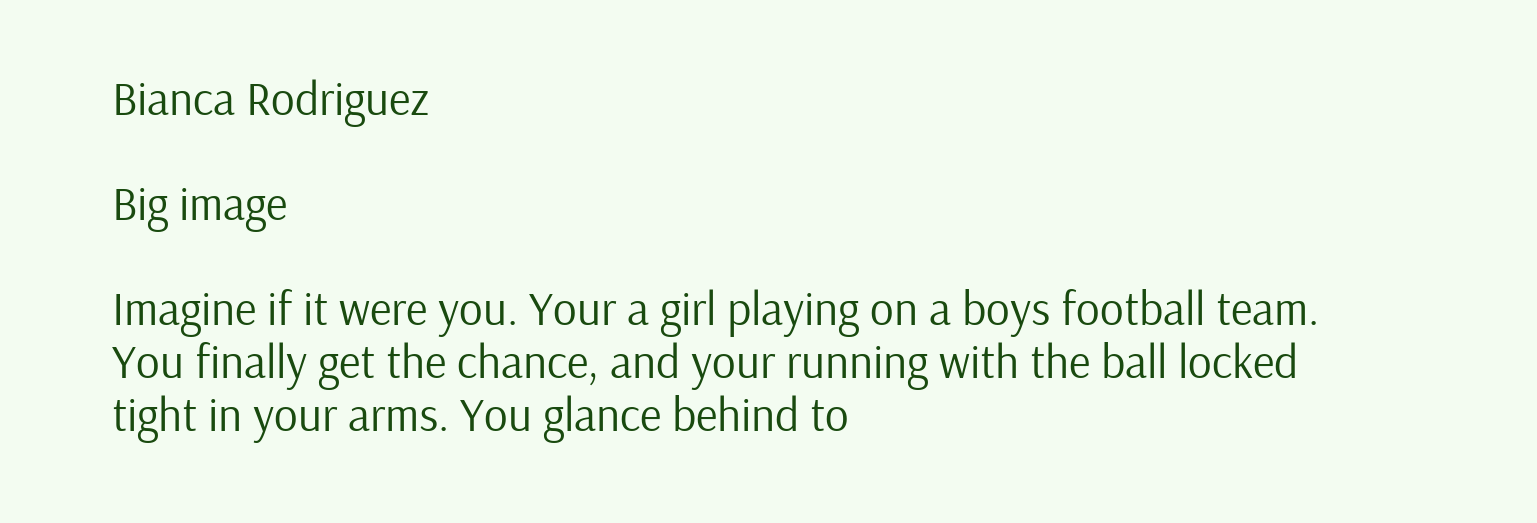Bianca Rodriguez

Big image

Imagine if it were you. Your a girl playing on a boys football team. You finally get the chance, and your running with the ball locked tight in your arms. You glance behind to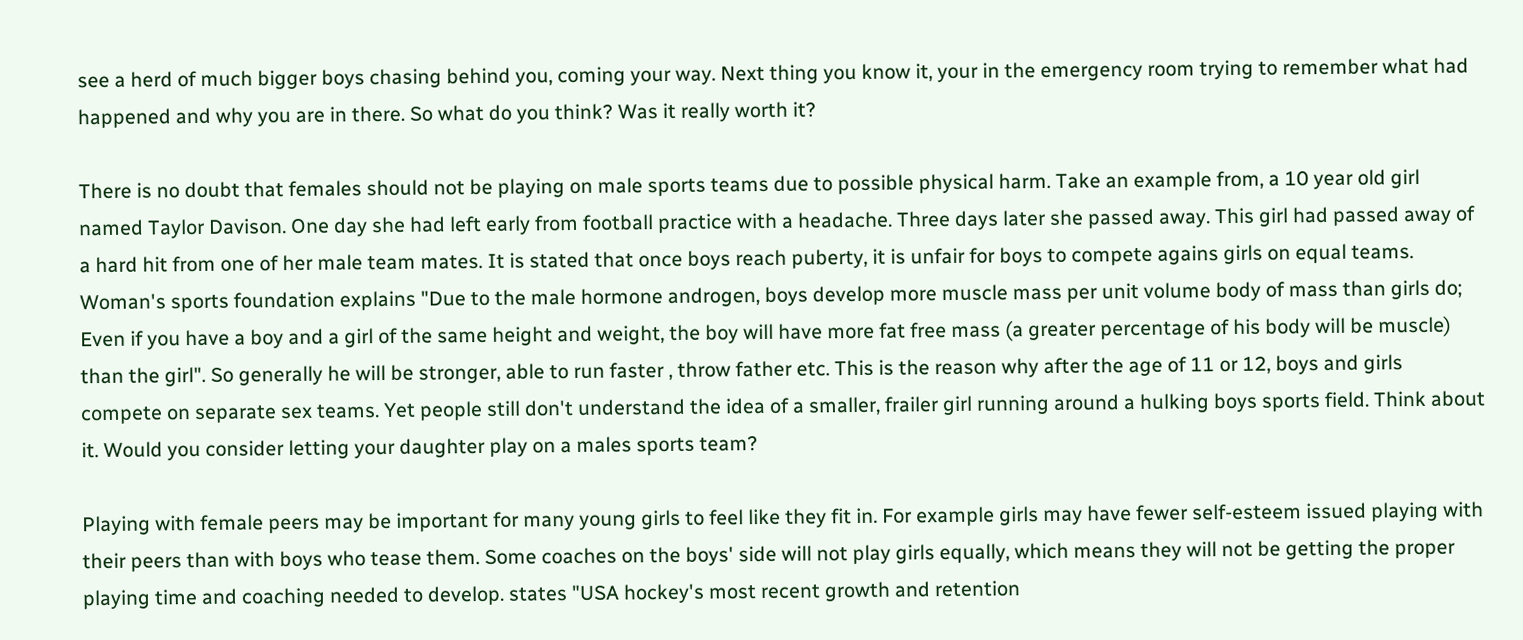see a herd of much bigger boys chasing behind you, coming your way. Next thing you know it, your in the emergency room trying to remember what had happened and why you are in there. So what do you think? Was it really worth it?

There is no doubt that females should not be playing on male sports teams due to possible physical harm. Take an example from, a 10 year old girl named Taylor Davison. One day she had left early from football practice with a headache. Three days later she passed away. This girl had passed away of a hard hit from one of her male team mates. It is stated that once boys reach puberty, it is unfair for boys to compete agains girls on equal teams. Woman's sports foundation explains "Due to the male hormone androgen, boys develop more muscle mass per unit volume body of mass than girls do; Even if you have a boy and a girl of the same height and weight, the boy will have more fat free mass (a greater percentage of his body will be muscle) than the girl". So generally he will be stronger, able to run faster , throw father etc. This is the reason why after the age of 11 or 12, boys and girls compete on separate sex teams. Yet people still don't understand the idea of a smaller, frailer girl running around a hulking boys sports field. Think about it. Would you consider letting your daughter play on a males sports team?

Playing with female peers may be important for many young girls to feel like they fit in. For example girls may have fewer self-esteem issued playing with their peers than with boys who tease them. Some coaches on the boys' side will not play girls equally, which means they will not be getting the proper playing time and coaching needed to develop. states "USA hockey's most recent growth and retention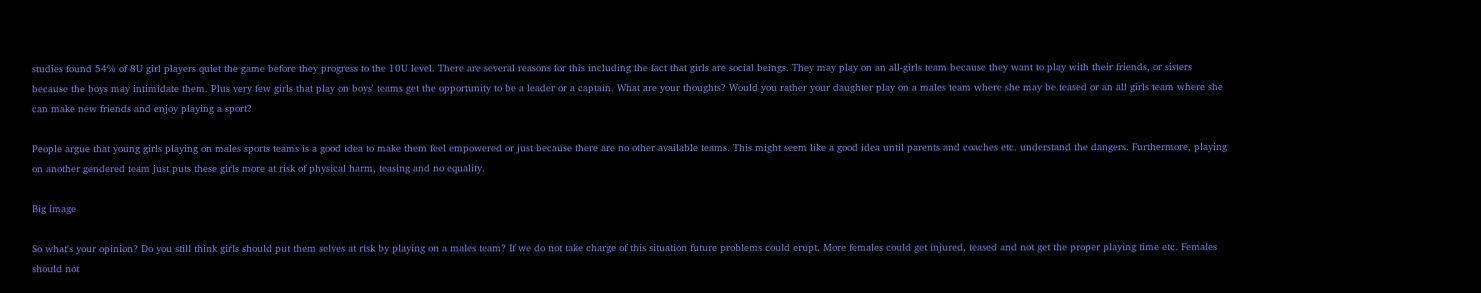studies found 54% of 8U girl players quiet the game before they progress to the 10U level. There are several reasons for this including the fact that girls are social beings. They may play on an all-girls team because they want to play with their friends, or sisters because the boys may intimidate them. Plus very few girls that play on boys' teams get the opportunity to be a leader or a captain. What are your thoughts? Would you rather your daughter play on a males team where she may be teased or an all girls team where she can make new friends and enjoy playing a sport?

People argue that young girls playing on males sports teams is a good idea to make them feel empowered or just because there are no other available teams. This might seem like a good idea until parents and coaches etc. understand the dangers. Furthermore, playing on another gendered team just puts these girls more at risk of physical harm, teasing and no equality.

Big image

So what's your opinion? Do you still think girls should put them selves at risk by playing on a males team? If we do not take charge of this situation future problems could erupt. More females could get injured, teased and not get the proper playing time etc. Females should not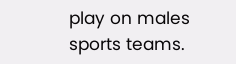play on males sports teams.